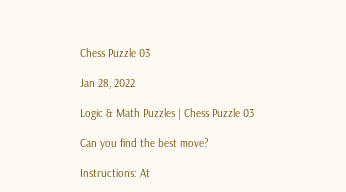Chess Puzzle 03

Jan 28, 2022

Logic & Math Puzzles | Chess Puzzle 03

Can you find the best move?

Instructions: At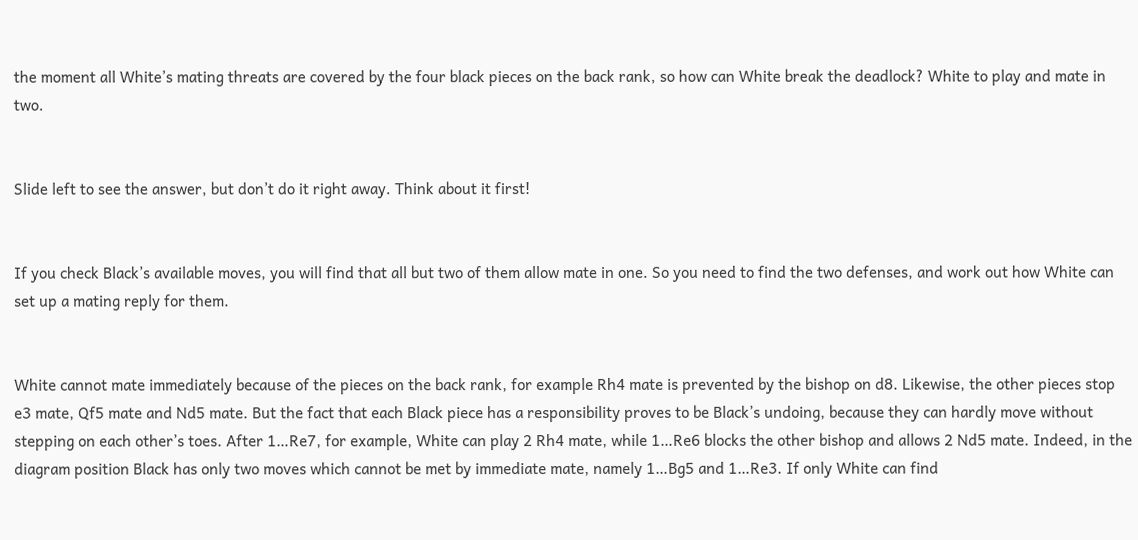the moment all White’s mating threats are covered by the four black pieces on the back rank, so how can White break the deadlock? White to play and mate in two.


Slide left to see the answer, but don’t do it right away. Think about it first!


If you check Black’s available moves, you will find that all but two of them allow mate in one. So you need to find the two defenses, and work out how White can set up a mating reply for them.


White cannot mate immediately because of the pieces on the back rank, for example Rh4 mate is prevented by the bishop on d8. Likewise, the other pieces stop e3 mate, Qf5 mate and Nd5 mate. But the fact that each Black piece has a responsibility proves to be Black’s undoing, because they can hardly move without stepping on each other’s toes. After 1…Re7, for example, White can play 2 Rh4 mate, while 1…Re6 blocks the other bishop and allows 2 Nd5 mate. Indeed, in the diagram position Black has only two moves which cannot be met by immediate mate, namely 1…Bg5 and 1…Re3. If only White can find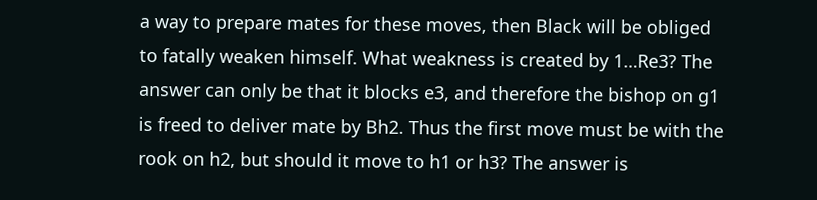a way to prepare mates for these moves, then Black will be obliged to fatally weaken himself. What weakness is created by 1…Re3? The answer can only be that it blocks e3, and therefore the bishop on g1 is freed to deliver mate by Bh2. Thus the first move must be with the rook on h2, but should it move to h1 or h3? The answer is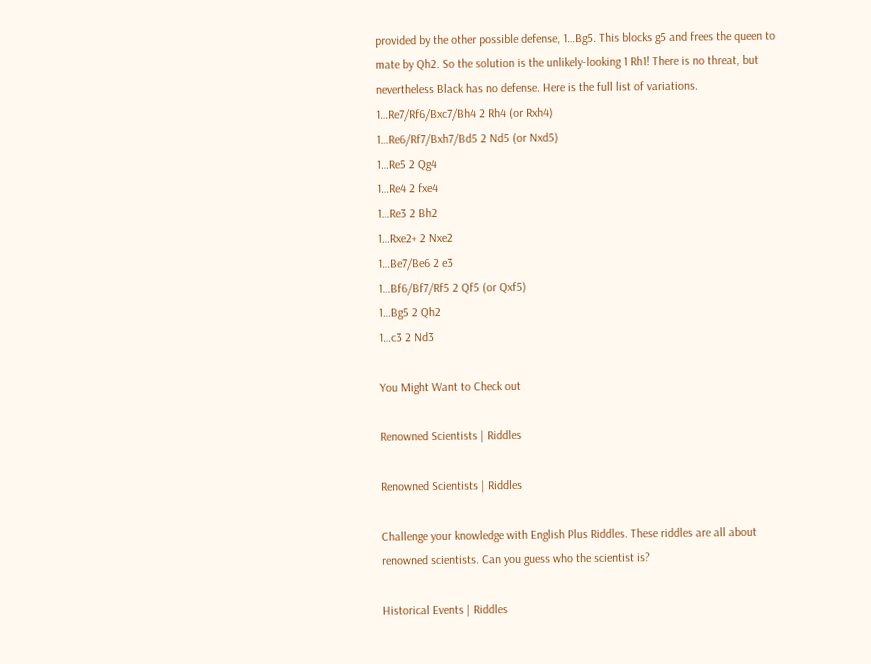provided by the other possible defense, 1…Bg5. This blocks g5 and frees the queen to mate by Qh2. So the solution is the unlikely-looking 1 Rh1! There is no threat, but nevertheless Black has no defense. Here is the full list of variations.
1…Re7/Rf6/Bxc7/Bh4 2 Rh4 (or Rxh4)
1…Re6/Rf7/Bxh7/Bd5 2 Nd5 (or Nxd5)
1…Re5 2 Qg4
1…Re4 2 fxe4
1…Re3 2 Bh2
1…Rxe2+ 2 Nxe2
1…Be7/Be6 2 e3
1…Bf6/Bf7/Rf5 2 Qf5 (or Qxf5)
1…Bg5 2 Qh2
1…c3 2 Nd3

You Might Want to Check out

Renowned Scientists | Riddles

Renowned Scientists | Riddles

Challenge your knowledge with English Plus Riddles. These riddles are all about renowned scientists. Can you guess who the scientist is?

Historical Events | Riddles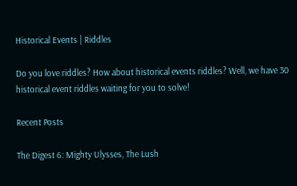Historical Events | Riddles

Do you love riddles? How about historical events riddles? Well, we have 30 historical event riddles waiting for you to solve!

Recent Posts

The Digest 6: Mighty Ulysses, The Lush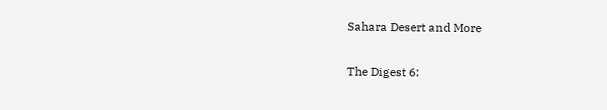Sahara Desert and More

The Digest 6: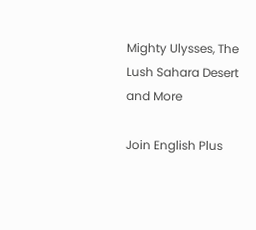Mighty Ulysses, The Lush Sahara Desert and More

Join English Plus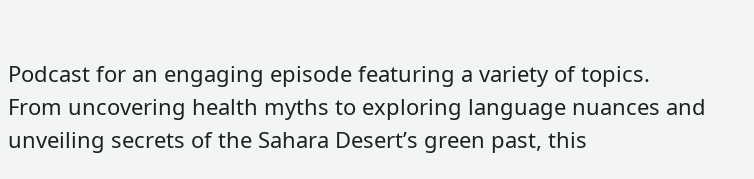Podcast for an engaging episode featuring a variety of topics. From uncovering health myths to exploring language nuances and unveiling secrets of the Sahara Desert’s green past, this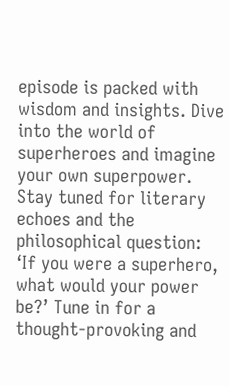episode is packed with wisdom and insights. Dive into the world of superheroes and imagine your own superpower. Stay tuned for literary echoes and the philosophical question: ‘If you were a superhero, what would your power be?’ Tune in for a thought-provoking and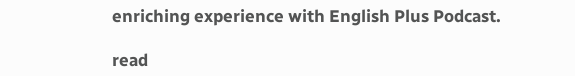enriching experience with English Plus Podcast.

read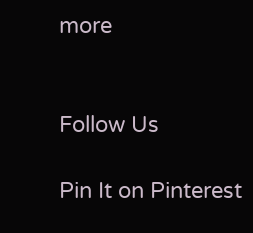more


Follow Us

Pin It on Pinterest